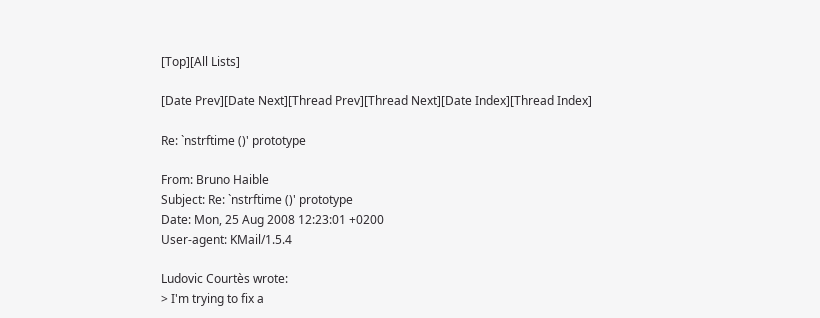[Top][All Lists]

[Date Prev][Date Next][Thread Prev][Thread Next][Date Index][Thread Index]

Re: `nstrftime ()' prototype

From: Bruno Haible
Subject: Re: `nstrftime ()' prototype
Date: Mon, 25 Aug 2008 12:23:01 +0200
User-agent: KMail/1.5.4

Ludovic Courtès wrote:
> I'm trying to fix a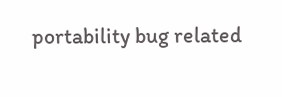portability bug related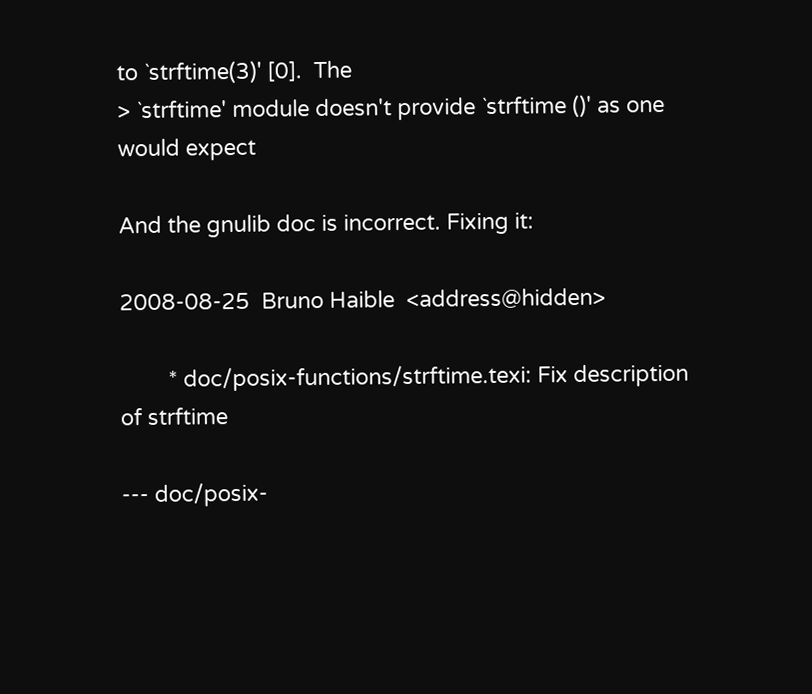to `strftime(3)' [0].  The
> `strftime' module doesn't provide `strftime ()' as one would expect

And the gnulib doc is incorrect. Fixing it:

2008-08-25  Bruno Haible  <address@hidden>

        * doc/posix-functions/strftime.texi: Fix description of strftime

--- doc/posix-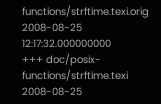functions/strftime.texi.orig      2008-08-25 12:17:32.000000000
+++ doc/posix-functions/strftime.texi   2008-08-25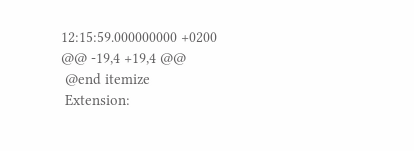12:15:59.000000000 +0200
@@ -19,4 +19,4 @@
 @end itemize
 Extension: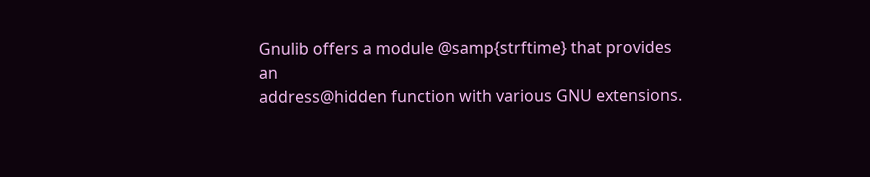Gnulib offers a module @samp{strftime} that provides an
address@hidden function with various GNU extensions.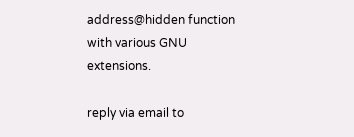address@hidden function with various GNU extensions.

reply via email to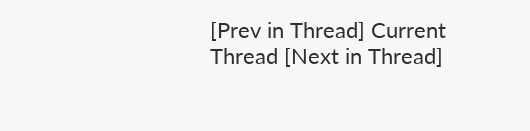[Prev in Thread] Current Thread [Next in Thread]